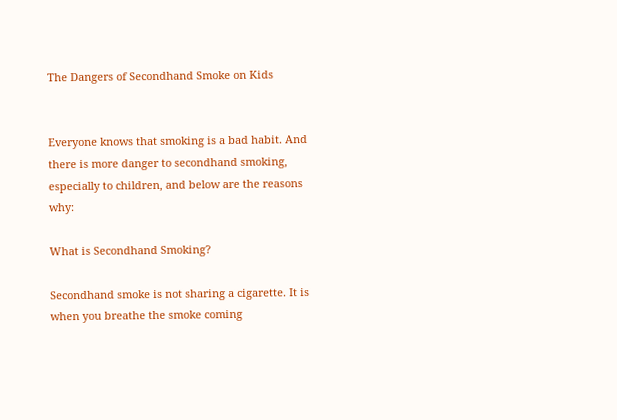The Dangers of Secondhand Smoke on Kids


Everyone knows that smoking is a bad habit. And there is more danger to secondhand smoking, especially to children, and below are the reasons why:

What is Secondhand Smoking?

Secondhand smoke is not sharing a cigarette. It is when you breathe the smoke coming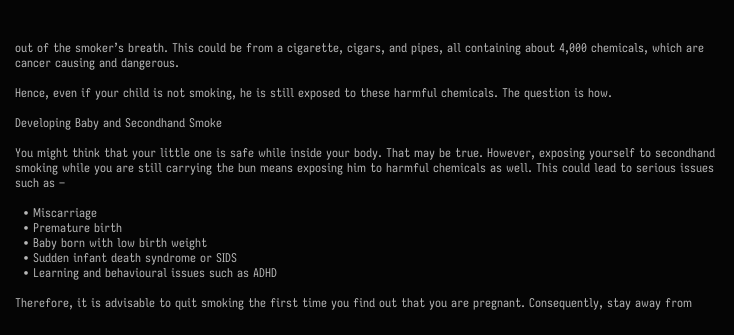out of the smoker’s breath. This could be from a cigarette, cigars, and pipes, all containing about 4,000 chemicals, which are cancer causing and dangerous.

Hence, even if your child is not smoking, he is still exposed to these harmful chemicals. The question is how.

Developing Baby and Secondhand Smoke

You might think that your little one is safe while inside your body. That may be true. However, exposing yourself to secondhand smoking while you are still carrying the bun means exposing him to harmful chemicals as well. This could lead to serious issues such as –

  • Miscarriage
  • Premature birth
  • Baby born with low birth weight
  • Sudden infant death syndrome or SIDS
  • Learning and behavioural issues such as ADHD

Therefore, it is advisable to quit smoking the first time you find out that you are pregnant. Consequently, stay away from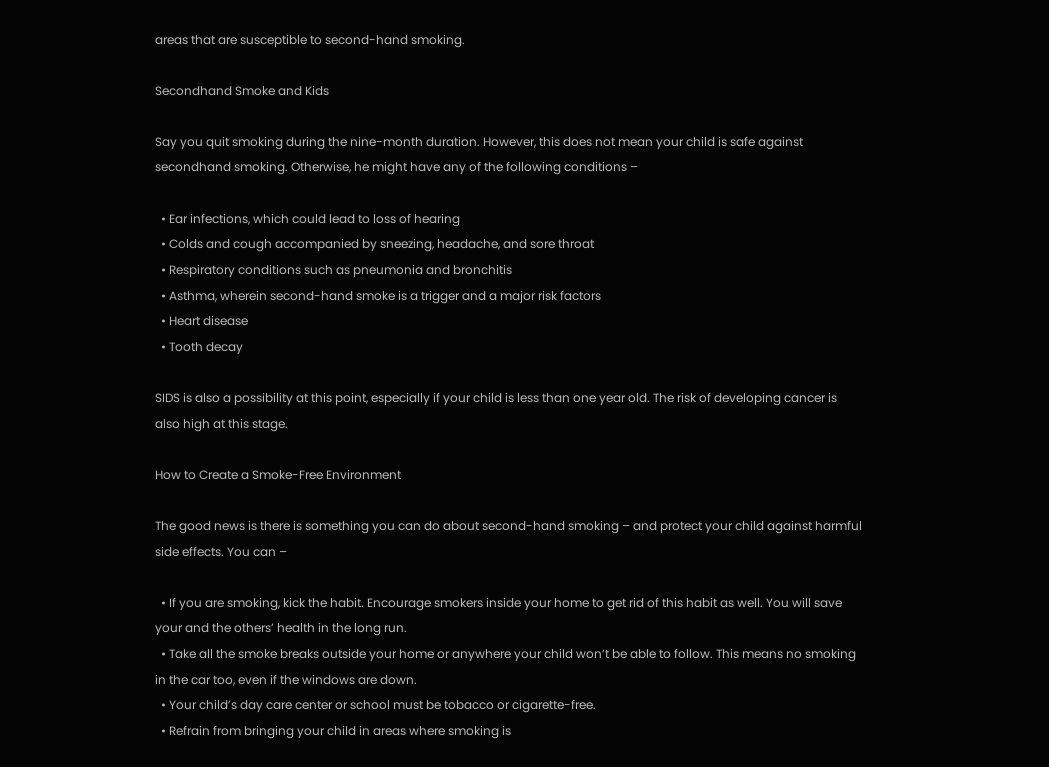areas that are susceptible to second-hand smoking.

Secondhand Smoke and Kids

Say you quit smoking during the nine-month duration. However, this does not mean your child is safe against secondhand smoking. Otherwise, he might have any of the following conditions –

  • Ear infections, which could lead to loss of hearing
  • Colds and cough accompanied by sneezing, headache, and sore throat
  • Respiratory conditions such as pneumonia and bronchitis
  • Asthma, wherein second-hand smoke is a trigger and a major risk factors
  • Heart disease
  • Tooth decay

SIDS is also a possibility at this point, especially if your child is less than one year old. The risk of developing cancer is also high at this stage.

How to Create a Smoke-Free Environment

The good news is there is something you can do about second-hand smoking – and protect your child against harmful side effects. You can –

  • If you are smoking, kick the habit. Encourage smokers inside your home to get rid of this habit as well. You will save your and the others’ health in the long run.
  • Take all the smoke breaks outside your home or anywhere your child won’t be able to follow. This means no smoking in the car too, even if the windows are down.
  • Your child’s day care center or school must be tobacco or cigarette-free.
  • Refrain from bringing your child in areas where smoking is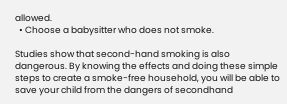allowed.
  • Choose a babysitter who does not smoke.

Studies show that second-hand smoking is also dangerous. By knowing the effects and doing these simple steps to create a smoke-free household, you will be able to save your child from the dangers of secondhand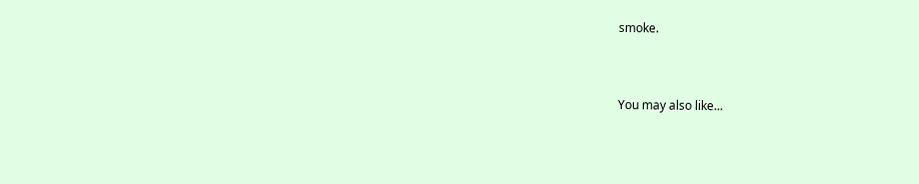smoke.


You may also like...